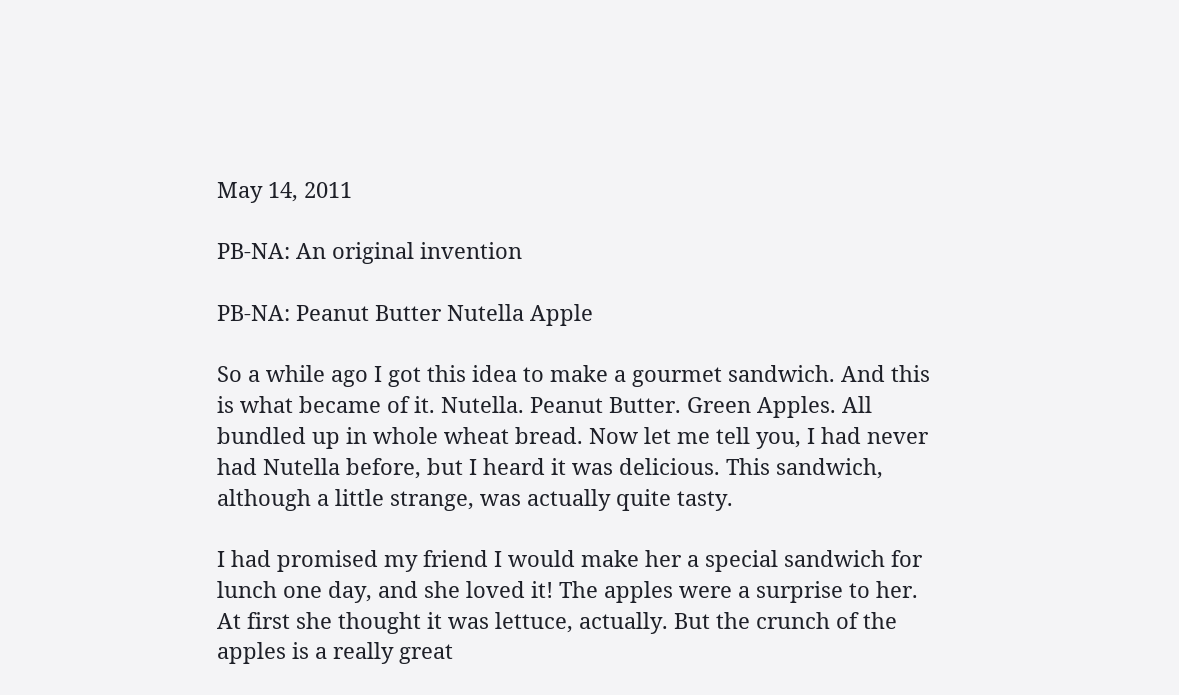May 14, 2011

PB-NA: An original invention

PB-NA: Peanut Butter Nutella Apple

So a while ago I got this idea to make a gourmet sandwich. And this is what became of it. Nutella. Peanut Butter. Green Apples. All bundled up in whole wheat bread. Now let me tell you, I had never had Nutella before, but I heard it was delicious. This sandwich, although a little strange, was actually quite tasty.

I had promised my friend I would make her a special sandwich for lunch one day, and she loved it! The apples were a surprise to her. At first she thought it was lettuce, actually. But the crunch of the apples is a really great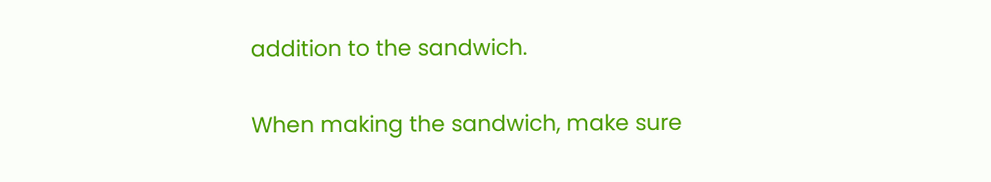addition to the sandwich.

When making the sandwich, make sure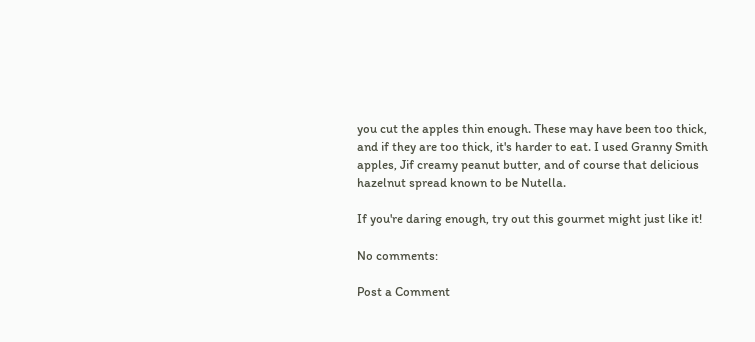you cut the apples thin enough. These may have been too thick, and if they are too thick, it's harder to eat. I used Granny Smith apples, Jif creamy peanut butter, and of course that delicious hazelnut spread known to be Nutella.

If you're daring enough, try out this gourmet might just like it!

No comments:

Post a Comment